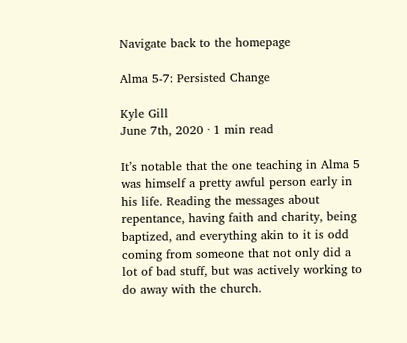Navigate back to the homepage

Alma 5-7: Persisted Change

Kyle Gill
June 7th, 2020 · 1 min read

It’s notable that the one teaching in Alma 5 was himself a pretty awful person early in his life. Reading the messages about repentance, having faith and charity, being baptized, and everything akin to it is odd coming from someone that not only did a lot of bad stuff, but was actively working to do away with the church.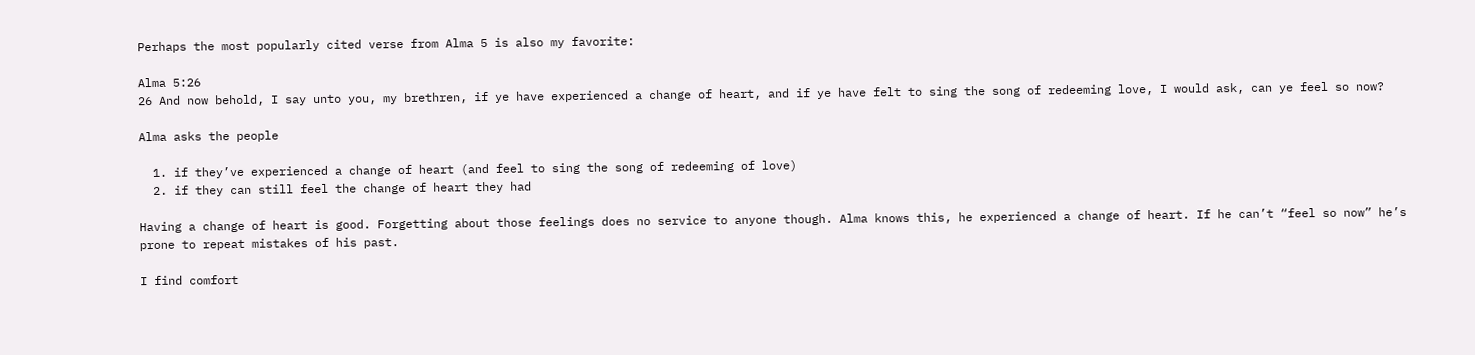Perhaps the most popularly cited verse from Alma 5 is also my favorite:

Alma 5:26
26 And now behold, I say unto you, my brethren, if ye have experienced a change of heart, and if ye have felt to sing the song of redeeming love, I would ask, can ye feel so now?

Alma asks the people

  1. if they’ve experienced a change of heart (and feel to sing the song of redeeming of love)
  2. if they can still feel the change of heart they had

Having a change of heart is good. Forgetting about those feelings does no service to anyone though. Alma knows this, he experienced a change of heart. If he can’t “feel so now” he’s prone to repeat mistakes of his past.

I find comfort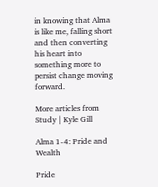in knowing that Alma is like me, falling short and then converting his heart into something more to persist change moving forward.

More articles from Study | Kyle Gill

Alma 1-4: Pride and Wealth

Pride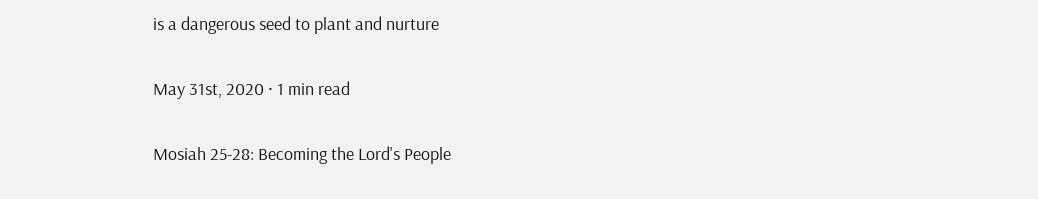is a dangerous seed to plant and nurture

May 31st, 2020 · 1 min read

Mosiah 25-28: Becoming the Lord's People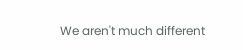We aren't much different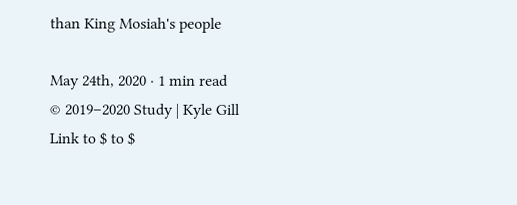than King Mosiah's people

May 24th, 2020 · 1 min read
© 2019–2020 Study | Kyle Gill
Link to $ to $